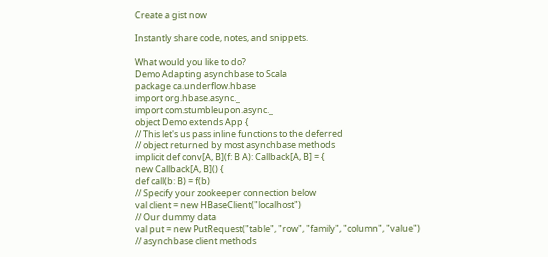Create a gist now

Instantly share code, notes, and snippets.

What would you like to do?
Demo Adapting asynchbase to Scala
package ca.underflow.hbase
import org.hbase.async._
import com.stumbleupon.async._
object Demo extends App {
// This let's us pass inline functions to the deferred
// object returned by most asynchbase methods
implicit def conv[A, B](f: B A): Callback[A, B] = {
new Callback[A, B]() {
def call(b: B) = f(b)
// Specify your zookeeper connection below
val client = new HBaseClient("localhost")
// Our dummy data
val put = new PutRequest("table", "row", "family", "column", "value")
// asynchbase client methods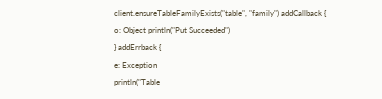client.ensureTableFamilyExists("table", "family") addCallback {
o: Object println("Put Succeeded")
} addErrback {
e: Exception
println("Table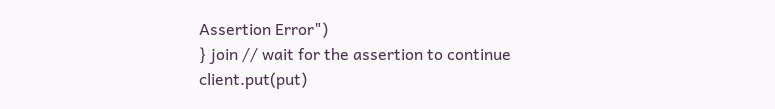Assertion Error")
} join // wait for the assertion to continue
client.put(put)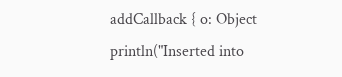addCallback { o: Object
println("Inserted into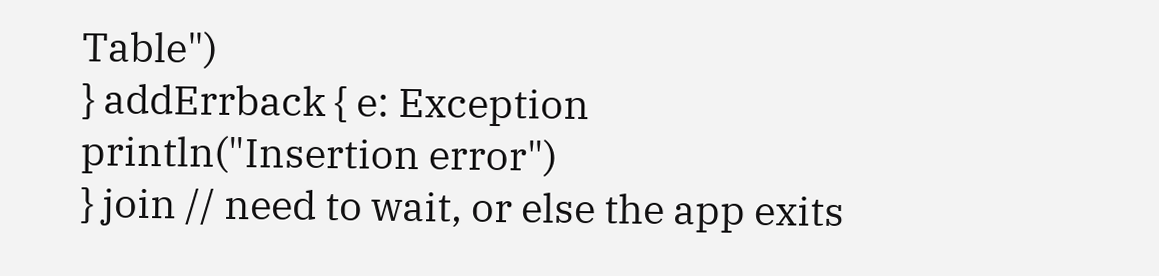Table")
} addErrback { e: Exception
println("Insertion error")
} join // need to wait, or else the app exits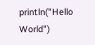println("Hello World")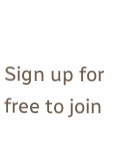Sign up for free to join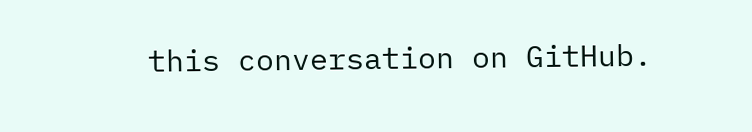this conversation on GitHub.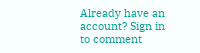Already have an account? Sign in to comment